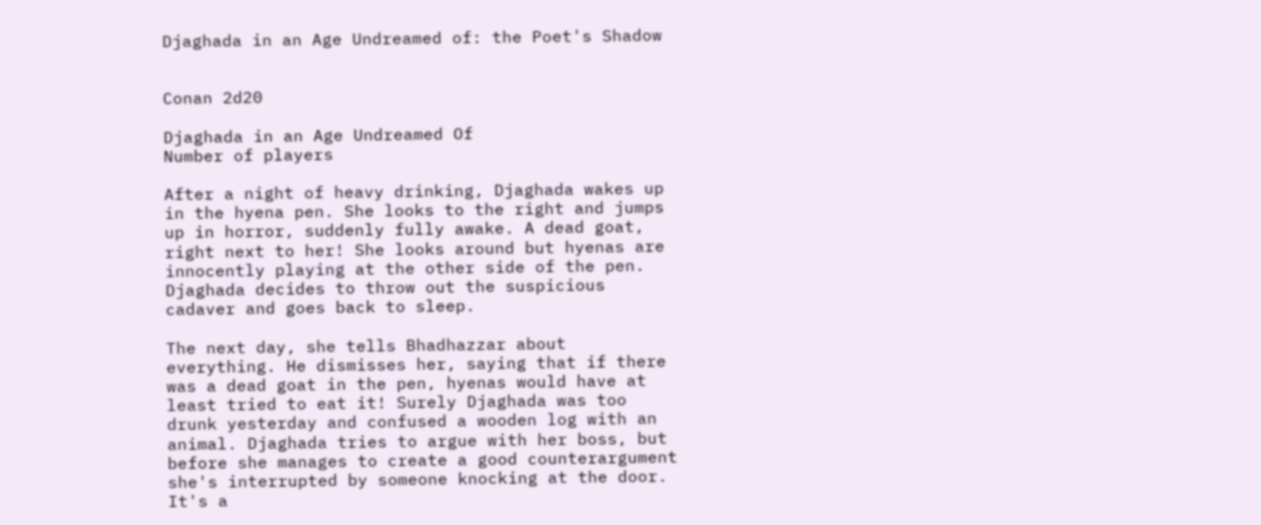Djaghada in an Age Undreamed of: the Poet's Shadow


Conan 2d20

Djaghada in an Age Undreamed Of
Number of players

After a night of heavy drinking, Djaghada wakes up in the hyena pen. She looks to the right and jumps up in horror, suddenly fully awake. A dead goat, right next to her! She looks around but hyenas are innocently playing at the other side of the pen. Djaghada decides to throw out the suspicious cadaver and goes back to sleep.

The next day, she tells Bhadhazzar about everything. He dismisses her, saying that if there was a dead goat in the pen, hyenas would have at least tried to eat it! Surely Djaghada was too drunk yesterday and confused a wooden log with an animal. Djaghada tries to argue with her boss, but before she manages to create a good counterargument she's interrupted by someone knocking at the door. It's a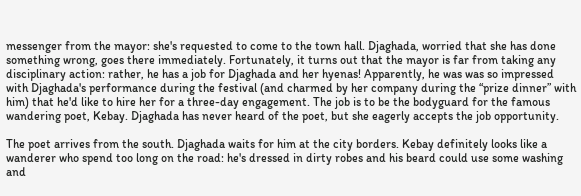messenger from the mayor: she's requested to come to the town hall. Djaghada, worried that she has done something wrong, goes there immediately. Fortunately, it turns out that the mayor is far from taking any disciplinary action: rather, he has a job for Djaghada and her hyenas! Apparently, he was was so impressed with Djaghada's performance during the festival (and charmed by her company during the “prize dinner” with him) that he'd like to hire her for a three-day engagement. The job is to be the bodyguard for the famous wandering poet, Kebay. Djaghada has never heard of the poet, but she eagerly accepts the job opportunity.

The poet arrives from the south. Djaghada waits for him at the city borders. Kebay definitely looks like a wanderer who spend too long on the road: he's dressed in dirty robes and his beard could use some washing and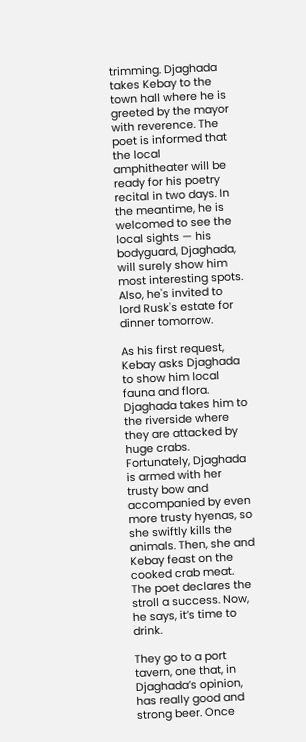trimming. Djaghada takes Kebay to the town hall where he is greeted by the mayor with reverence. The poet is informed that the local amphitheater will be ready for his poetry recital in two days. In the meantime, he is welcomed to see the local sights — his bodyguard, Djaghada, will surely show him most interesting spots. Also, he's invited to lord Rusk's estate for dinner tomorrow.

As his first request, Kebay asks Djaghada to show him local fauna and flora. Djaghada takes him to the riverside where they are attacked by huge crabs. Fortunately, Djaghada is armed with her trusty bow and accompanied by even more trusty hyenas, so she swiftly kills the animals. Then, she and Kebay feast on the cooked crab meat. The poet declares the stroll a success. Now, he says, it’s time to drink.

They go to a port tavern, one that, in Djaghada’s opinion, has really good and strong beer. Once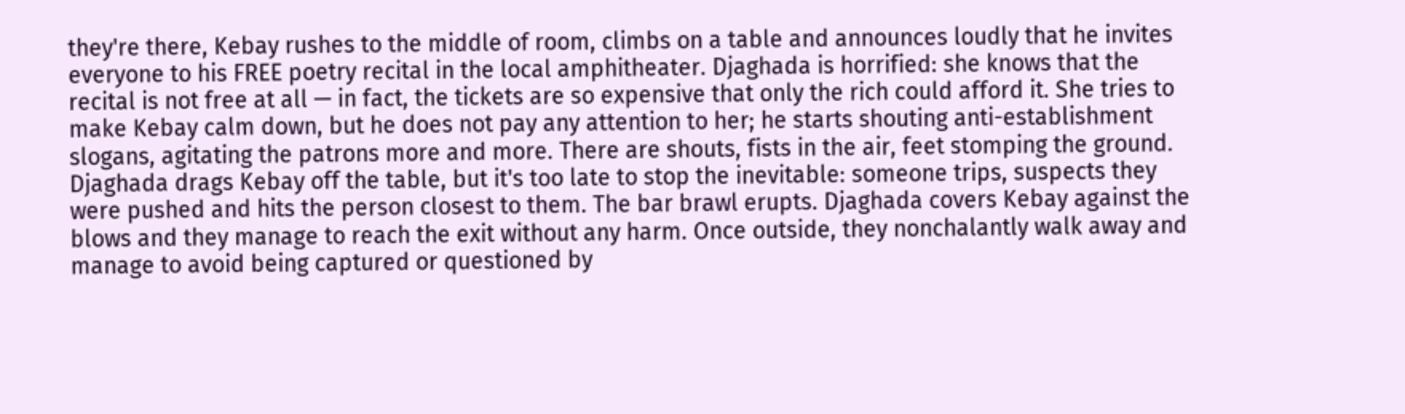they're there, Kebay rushes to the middle of room, climbs on a table and announces loudly that he invites everyone to his FREE poetry recital in the local amphitheater. Djaghada is horrified: she knows that the recital is not free at all — in fact, the tickets are so expensive that only the rich could afford it. She tries to make Kebay calm down, but he does not pay any attention to her; he starts shouting anti-establishment slogans, agitating the patrons more and more. There are shouts, fists in the air, feet stomping the ground. Djaghada drags Kebay off the table, but it's too late to stop the inevitable: someone trips, suspects they were pushed and hits the person closest to them. The bar brawl erupts. Djaghada covers Kebay against the blows and they manage to reach the exit without any harm. Once outside, they nonchalantly walk away and manage to avoid being captured or questioned by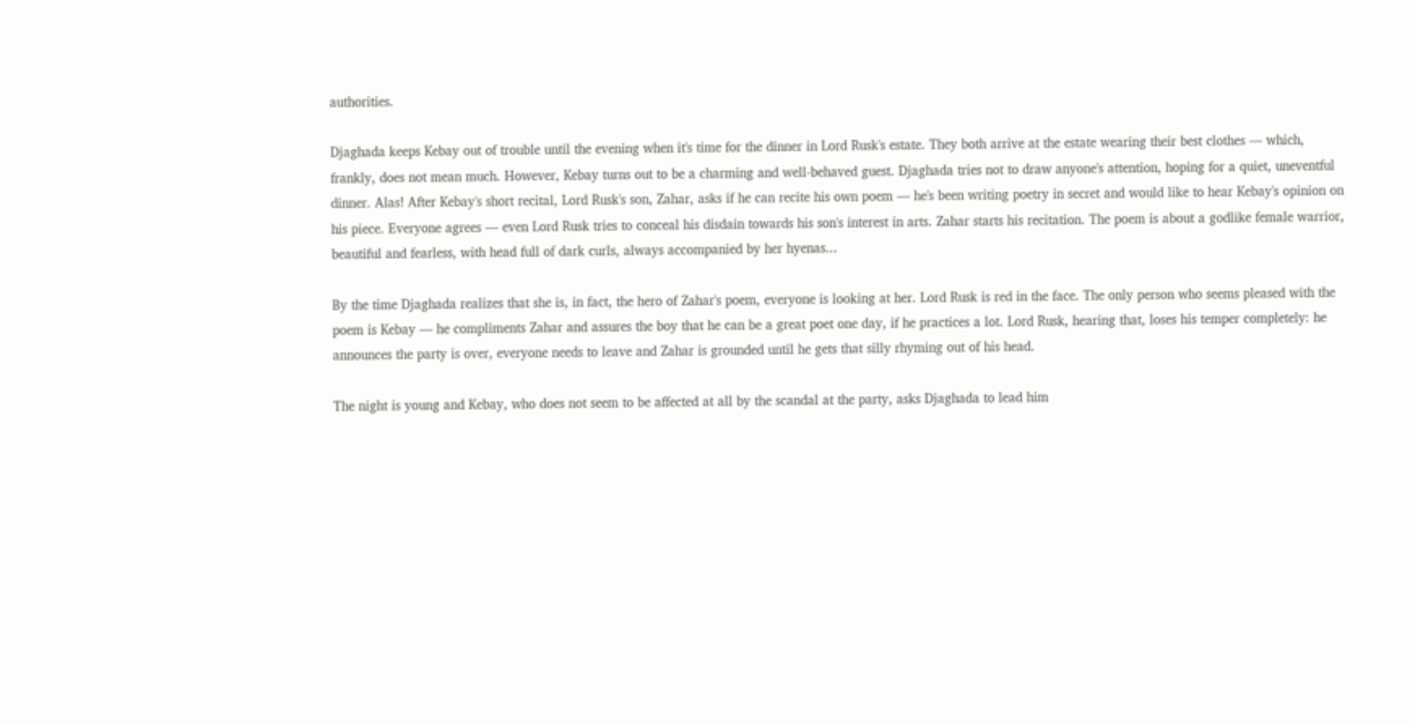authorities.

Djaghada keeps Kebay out of trouble until the evening when it's time for the dinner in Lord Rusk's estate. They both arrive at the estate wearing their best clothes — which, frankly, does not mean much. However, Kebay turns out to be a charming and well-behaved guest. Djaghada tries not to draw anyone's attention, hoping for a quiet, uneventful dinner. Alas! After Kebay's short recital, Lord Rusk's son, Zahar, asks if he can recite his own poem — he's been writing poetry in secret and would like to hear Kebay's opinion on his piece. Everyone agrees — even Lord Rusk tries to conceal his disdain towards his son's interest in arts. Zahar starts his recitation. The poem is about a godlike female warrior, beautiful and fearless, with head full of dark curls, always accompanied by her hyenas...

By the time Djaghada realizes that she is, in fact, the hero of Zahar's poem, everyone is looking at her. Lord Rusk is red in the face. The only person who seems pleased with the poem is Kebay — he compliments Zahar and assures the boy that he can be a great poet one day, if he practices a lot. Lord Rusk, hearing that, loses his temper completely: he announces the party is over, everyone needs to leave and Zahar is grounded until he gets that silly rhyming out of his head.

The night is young and Kebay, who does not seem to be affected at all by the scandal at the party, asks Djaghada to lead him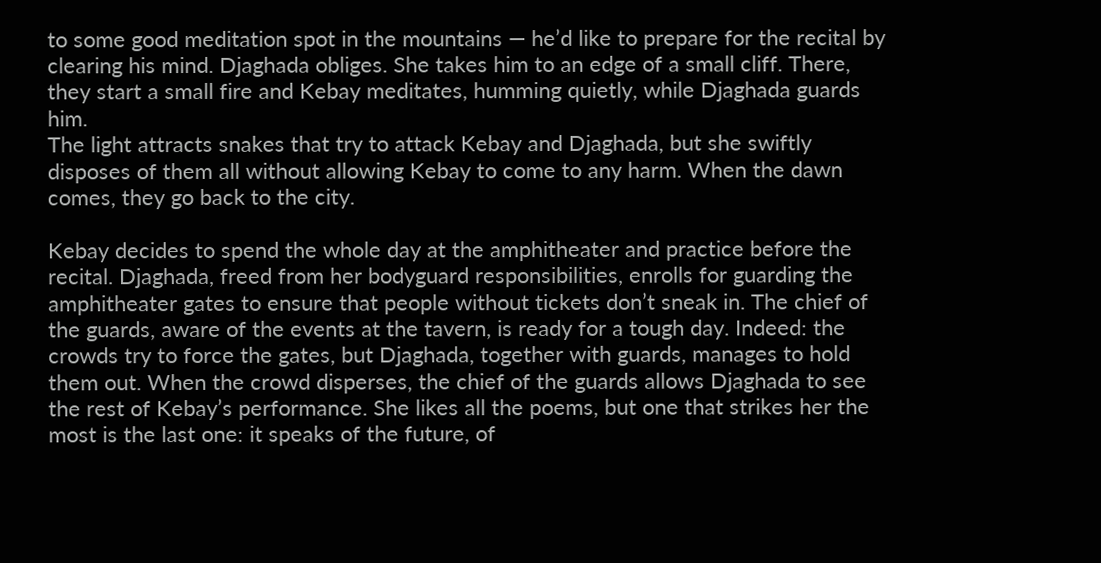to some good meditation spot in the mountains — he’d like to prepare for the recital by clearing his mind. Djaghada obliges. She takes him to an edge of a small cliff. There, they start a small fire and Kebay meditates, humming quietly, while Djaghada guards him.
The light attracts snakes that try to attack Kebay and Djaghada, but she swiftly disposes of them all without allowing Kebay to come to any harm. When the dawn comes, they go back to the city.

Kebay decides to spend the whole day at the amphitheater and practice before the recital. Djaghada, freed from her bodyguard responsibilities, enrolls for guarding the amphitheater gates to ensure that people without tickets don’t sneak in. The chief of the guards, aware of the events at the tavern, is ready for a tough day. Indeed: the crowds try to force the gates, but Djaghada, together with guards, manages to hold them out. When the crowd disperses, the chief of the guards allows Djaghada to see the rest of Kebay’s performance. She likes all the poems, but one that strikes her the most is the last one: it speaks of the future, of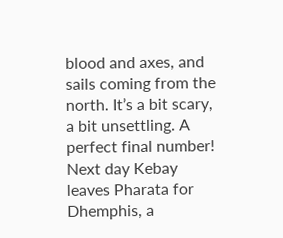blood and axes, and sails coming from the north. It’s a bit scary, a bit unsettling. A perfect final number! Next day Kebay leaves Pharata for Dhemphis, a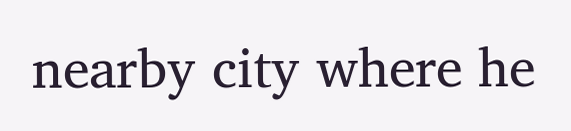nearby city where he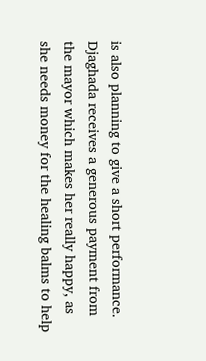is also planning to give a short performance. Djaghada receives a generous payment from the mayor which makes her really happy, as she needs money for the healing balms to help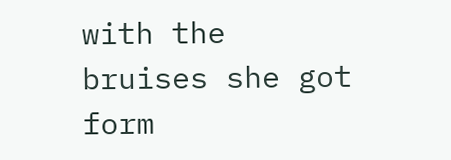with the bruises she got form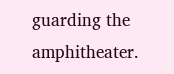guarding the amphitheater.